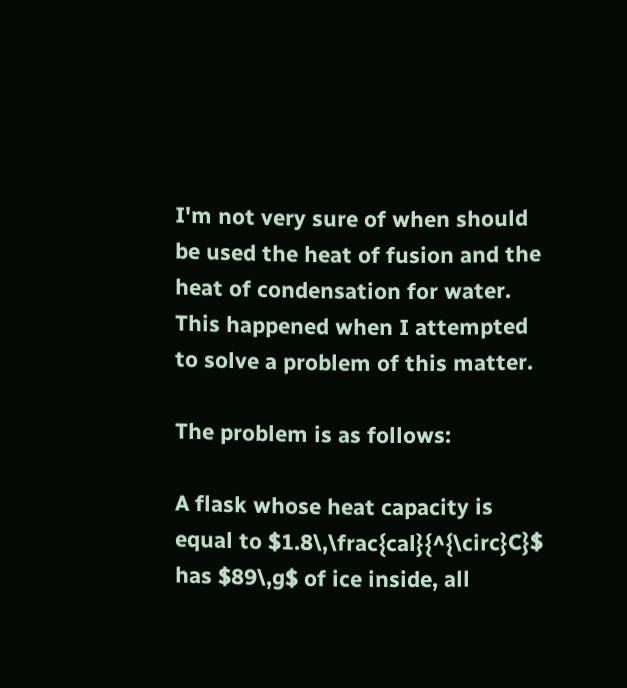I'm not very sure of when should be used the heat of fusion and the heat of condensation for water. This happened when I attempted to solve a problem of this matter.

The problem is as follows:

A flask whose heat capacity is equal to $1.8\,\frac{cal}{^{\circ}C}$ has $89\,g$ of ice inside, all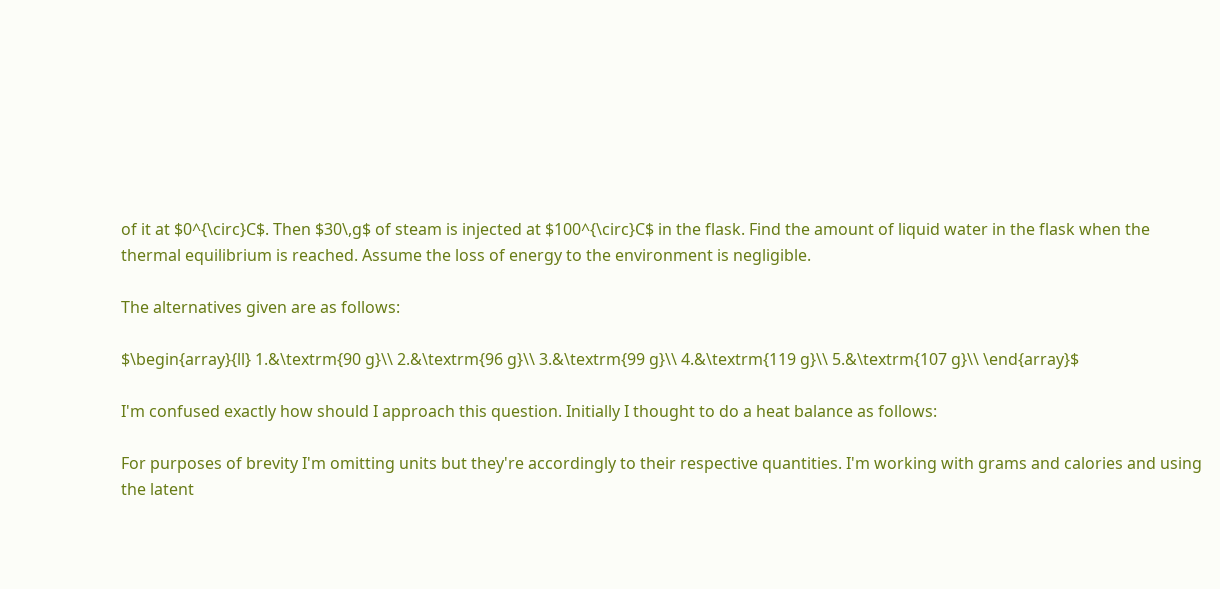of it at $0^{\circ}C$. Then $30\,g$ of steam is injected at $100^{\circ}C$ in the flask. Find the amount of liquid water in the flask when the thermal equilibrium is reached. Assume the loss of energy to the environment is negligible.

The alternatives given are as follows:

$\begin{array}{ll} 1.&\textrm{90 g}\\ 2.&\textrm{96 g}\\ 3.&\textrm{99 g}\\ 4.&\textrm{119 g}\\ 5.&\textrm{107 g}\\ \end{array}$

I'm confused exactly how should I approach this question. Initially I thought to do a heat balance as follows:

For purposes of brevity I'm omitting units but they're accordingly to their respective quantities. I'm working with grams and calories and using the latent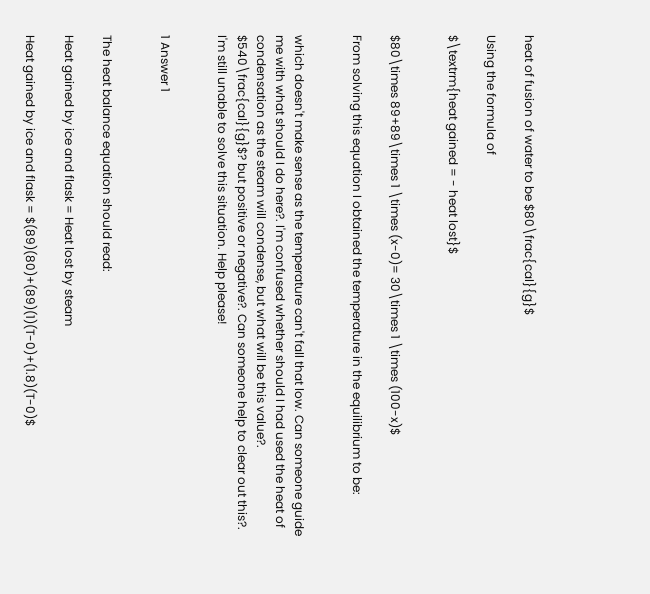heat of fusion of water to be $80\frac{cal}{g}$

Using the formula of

$\textrm{heat gained = - heat lost}$


$80\times 89+89\times 1 \times (x-0)= 30\times 1 \times (100-x)$

From solving this equation I obtained the temperature in the equilibrium to be:


which doesn't make sense as the temperature can't fall that low. Can someone guide me with what should I do here?. I'm confused whether should I had used the heat of condensation as the steam will condense, but what will be this value?. $540\frac{cal}{g}$? but positive or negative?. Can someone help to clear out this?. I'm still unable to solve this situation. Help please!


1 Answer 1


The heat balance equation should read:

Heat gained by ice and flask = Heat lost by steam

Heat gained by ice and flask = $(89)(80)+(89)(1)(T-0)+(1.8)(T-0)$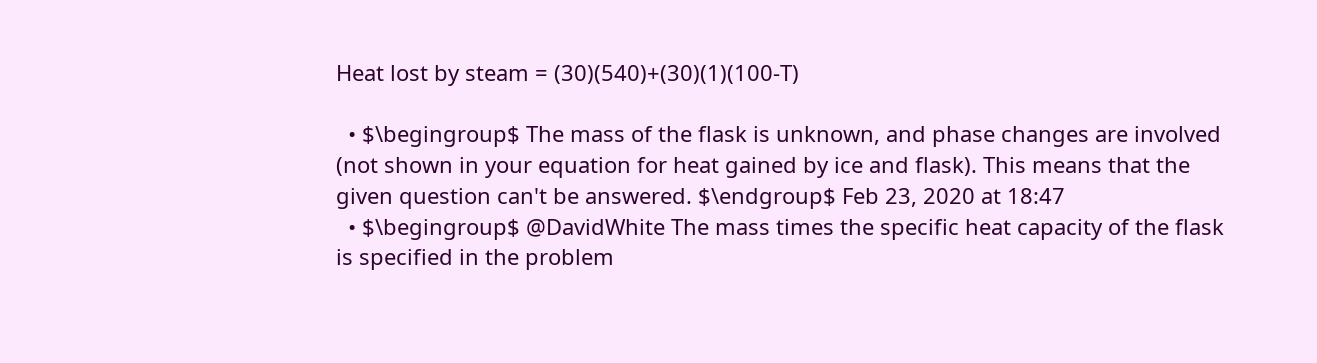Heat lost by steam = (30)(540)+(30)(1)(100-T)

  • $\begingroup$ The mass of the flask is unknown, and phase changes are involved (not shown in your equation for heat gained by ice and flask). This means that the given question can't be answered. $\endgroup$ Feb 23, 2020 at 18:47
  • $\begingroup$ @DavidWhite The mass times the specific heat capacity of the flask is specified in the problem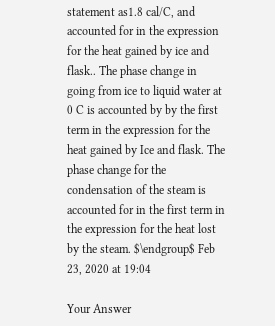statement as1.8 cal/C, and accounted for in the expression for the heat gained by ice and flask.. The phase change in going from ice to liquid water at 0 C is accounted by by the first term in the expression for the heat gained by Ice and flask. The phase change for the condensation of the steam is accounted for in the first term in the expression for the heat lost by the steam. $\endgroup$ Feb 23, 2020 at 19:04

Your Answer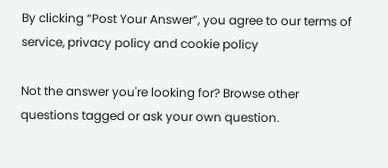By clicking “Post Your Answer”, you agree to our terms of service, privacy policy and cookie policy

Not the answer you're looking for? Browse other questions tagged or ask your own question.